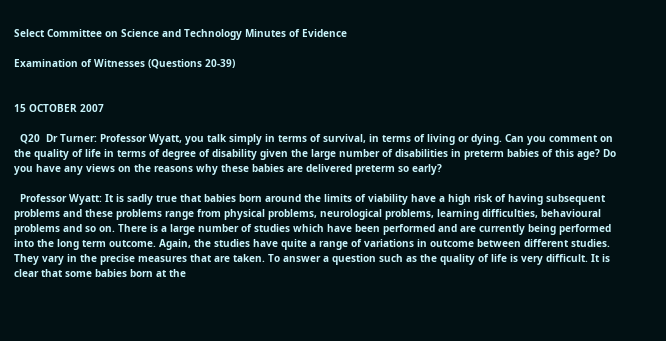Select Committee on Science and Technology Minutes of Evidence

Examination of Witnesses (Questions 20-39)


15 OCTOBER 2007

  Q20  Dr Turner: Professor Wyatt, you talk simply in terms of survival, in terms of living or dying. Can you comment on the quality of life in terms of degree of disability given the large number of disabilities in preterm babies of this age? Do you have any views on the reasons why these babies are delivered preterm so early?

  Professor Wyatt: It is sadly true that babies born around the limits of viability have a high risk of having subsequent problems and these problems range from physical problems, neurological problems, learning difficulties, behavioural problems and so on. There is a large number of studies which have been performed and are currently being performed into the long term outcome. Again, the studies have quite a range of variations in outcome between different studies. They vary in the precise measures that are taken. To answer a question such as the quality of life is very difficult. It is clear that some babies born at the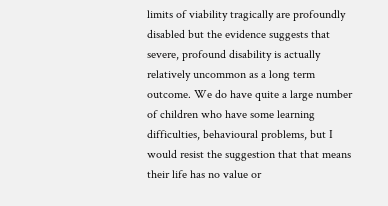limits of viability tragically are profoundly disabled but the evidence suggests that severe, profound disability is actually relatively uncommon as a long term outcome. We do have quite a large number of children who have some learning difficulties, behavioural problems, but I would resist the suggestion that that means their life has no value or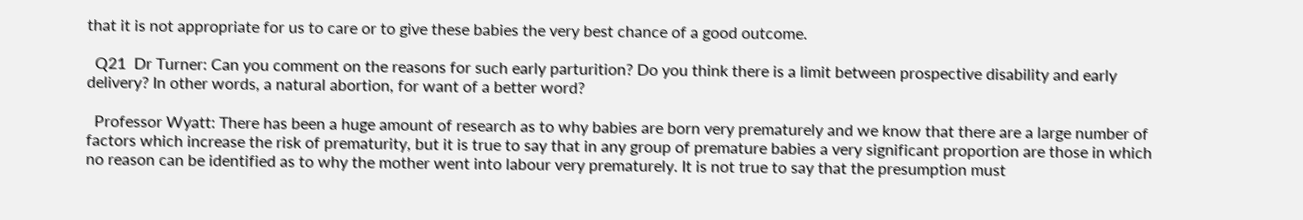that it is not appropriate for us to care or to give these babies the very best chance of a good outcome.

  Q21  Dr Turner: Can you comment on the reasons for such early parturition? Do you think there is a limit between prospective disability and early delivery? In other words, a natural abortion, for want of a better word?

  Professor Wyatt: There has been a huge amount of research as to why babies are born very prematurely and we know that there are a large number of factors which increase the risk of prematurity, but it is true to say that in any group of premature babies a very significant proportion are those in which no reason can be identified as to why the mother went into labour very prematurely. It is not true to say that the presumption must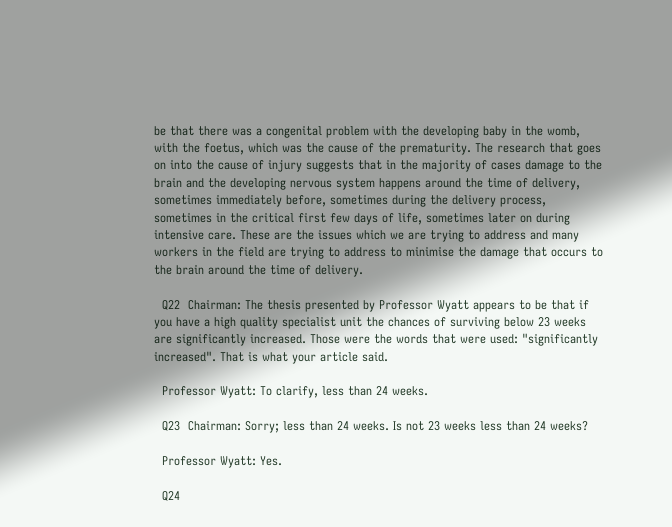be that there was a congenital problem with the developing baby in the womb, with the foetus, which was the cause of the prematurity. The research that goes on into the cause of injury suggests that in the majority of cases damage to the brain and the developing nervous system happens around the time of delivery, sometimes immediately before, sometimes during the delivery process, sometimes in the critical first few days of life, sometimes later on during intensive care. These are the issues which we are trying to address and many workers in the field are trying to address to minimise the damage that occurs to the brain around the time of delivery.

  Q22  Chairman: The thesis presented by Professor Wyatt appears to be that if you have a high quality specialist unit the chances of surviving below 23 weeks are significantly increased. Those were the words that were used: "significantly increased". That is what your article said.

  Professor Wyatt: To clarify, less than 24 weeks.

  Q23  Chairman: Sorry; less than 24 weeks. Is not 23 weeks less than 24 weeks?

  Professor Wyatt: Yes.

  Q24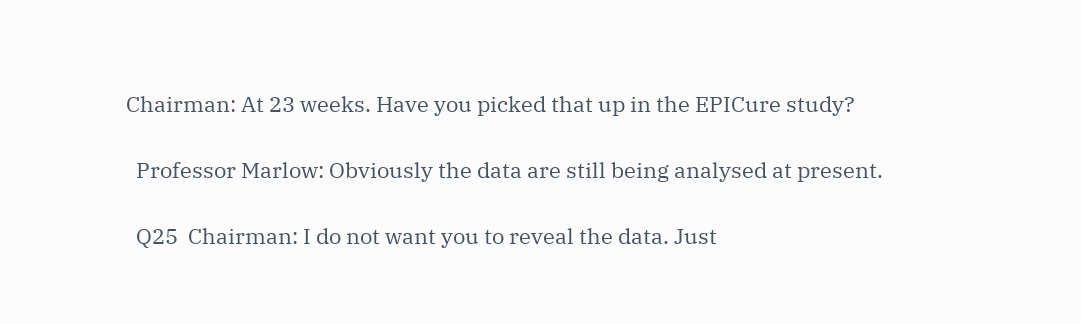Chairman: At 23 weeks. Have you picked that up in the EPICure study?

  Professor Marlow: Obviously the data are still being analysed at present.

  Q25  Chairman: I do not want you to reveal the data. Just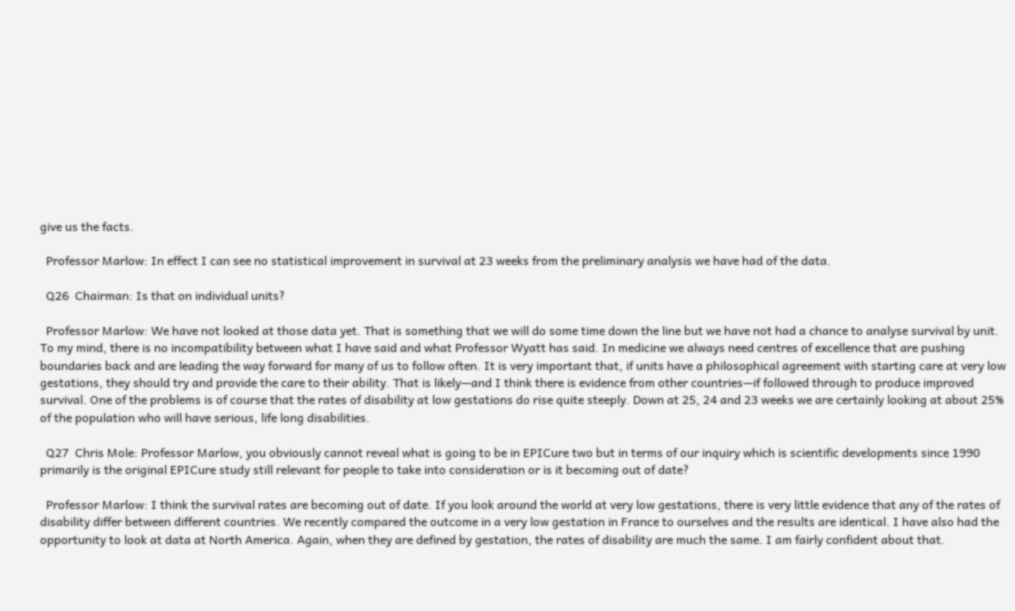give us the facts.

  Professor Marlow: In effect I can see no statistical improvement in survival at 23 weeks from the preliminary analysis we have had of the data.

  Q26  Chairman: Is that on individual units?

  Professor Marlow: We have not looked at those data yet. That is something that we will do some time down the line but we have not had a chance to analyse survival by unit. To my mind, there is no incompatibility between what I have said and what Professor Wyatt has said. In medicine we always need centres of excellence that are pushing boundaries back and are leading the way forward for many of us to follow often. It is very important that, if units have a philosophical agreement with starting care at very low gestations, they should try and provide the care to their ability. That is likely—and I think there is evidence from other countries—if followed through to produce improved survival. One of the problems is of course that the rates of disability at low gestations do rise quite steeply. Down at 25, 24 and 23 weeks we are certainly looking at about 25% of the population who will have serious, life long disabilities.

  Q27  Chris Mole: Professor Marlow, you obviously cannot reveal what is going to be in EPICure two but in terms of our inquiry which is scientific developments since 1990 primarily is the original EPICure study still relevant for people to take into consideration or is it becoming out of date?

  Professor Marlow: I think the survival rates are becoming out of date. If you look around the world at very low gestations, there is very little evidence that any of the rates of disability differ between different countries. We recently compared the outcome in a very low gestation in France to ourselves and the results are identical. I have also had the opportunity to look at data at North America. Again, when they are defined by gestation, the rates of disability are much the same. I am fairly confident about that.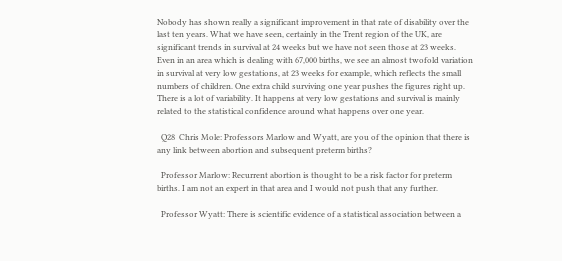Nobody has shown really a significant improvement in that rate of disability over the last ten years. What we have seen, certainly in the Trent region of the UK, are significant trends in survival at 24 weeks but we have not seen those at 23 weeks. Even in an area which is dealing with 67,000 births, we see an almost twofold variation in survival at very low gestations, at 23 weeks for example, which reflects the small numbers of children. One extra child surviving one year pushes the figures right up. There is a lot of variability. It happens at very low gestations and survival is mainly related to the statistical confidence around what happens over one year.

  Q28  Chris Mole: Professors Marlow and Wyatt, are you of the opinion that there is any link between abortion and subsequent preterm births?

  Professor Marlow: Recurrent abortion is thought to be a risk factor for preterm births. I am not an expert in that area and I would not push that any further.

  Professor Wyatt: There is scientific evidence of a statistical association between a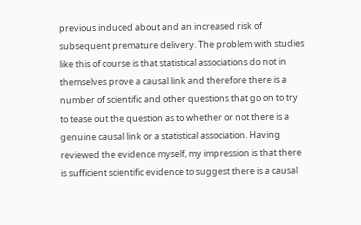previous induced about and an increased risk of subsequent premature delivery. The problem with studies like this of course is that statistical associations do not in themselves prove a causal link and therefore there is a number of scientific and other questions that go on to try to tease out the question as to whether or not there is a genuine causal link or a statistical association. Having reviewed the evidence myself, my impression is that there is sufficient scientific evidence to suggest there is a causal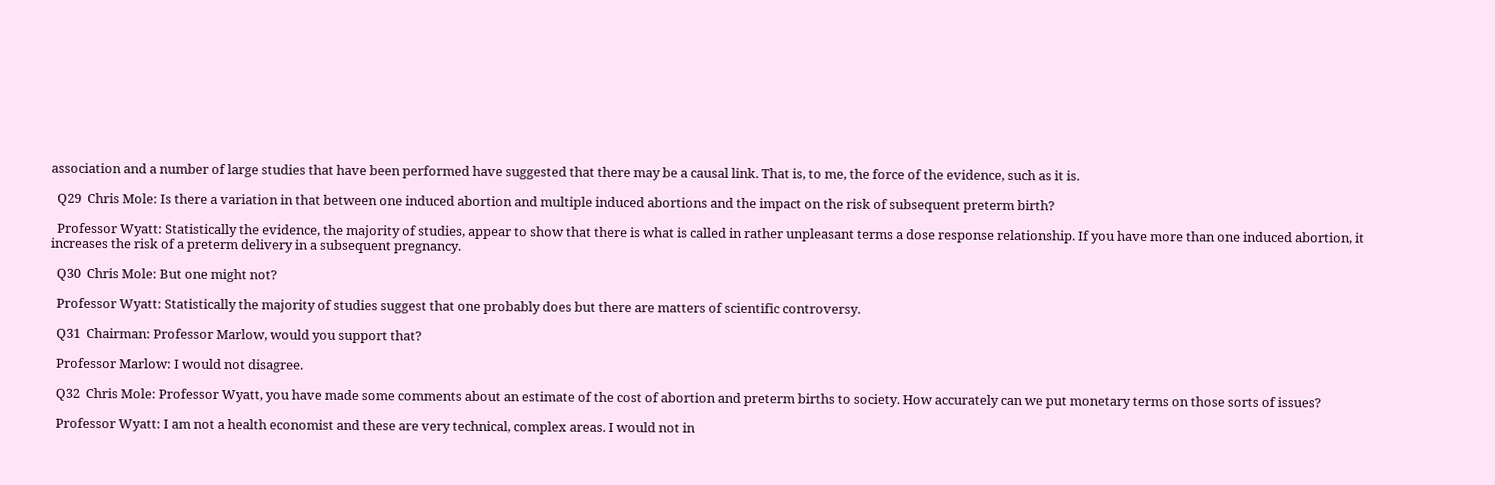association and a number of large studies that have been performed have suggested that there may be a causal link. That is, to me, the force of the evidence, such as it is.

  Q29  Chris Mole: Is there a variation in that between one induced abortion and multiple induced abortions and the impact on the risk of subsequent preterm birth?

  Professor Wyatt: Statistically the evidence, the majority of studies, appear to show that there is what is called in rather unpleasant terms a dose response relationship. If you have more than one induced abortion, it increases the risk of a preterm delivery in a subsequent pregnancy.

  Q30  Chris Mole: But one might not?

  Professor Wyatt: Statistically the majority of studies suggest that one probably does but there are matters of scientific controversy.

  Q31  Chairman: Professor Marlow, would you support that?

  Professor Marlow: I would not disagree.

  Q32  Chris Mole: Professor Wyatt, you have made some comments about an estimate of the cost of abortion and preterm births to society. How accurately can we put monetary terms on those sorts of issues?

  Professor Wyatt: I am not a health economist and these are very technical, complex areas. I would not in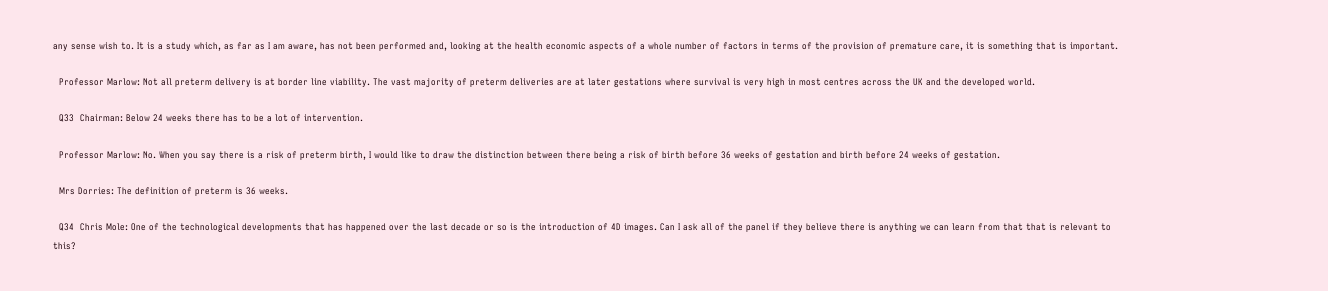any sense wish to. It is a study which, as far as I am aware, has not been performed and, looking at the health economic aspects of a whole number of factors in terms of the provision of premature care, it is something that is important.

  Professor Marlow: Not all preterm delivery is at border line viability. The vast majority of preterm deliveries are at later gestations where survival is very high in most centres across the UK and the developed world.

  Q33  Chairman: Below 24 weeks there has to be a lot of intervention.

  Professor Marlow: No. When you say there is a risk of preterm birth, I would like to draw the distinction between there being a risk of birth before 36 weeks of gestation and birth before 24 weeks of gestation.

  Mrs Dorries: The definition of preterm is 36 weeks.

  Q34  Chris Mole: One of the technological developments that has happened over the last decade or so is the introduction of 4D images. Can I ask all of the panel if they believe there is anything we can learn from that that is relevant to this?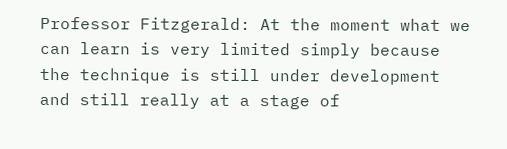Professor Fitzgerald: At the moment what we can learn is very limited simply because the technique is still under development and still really at a stage of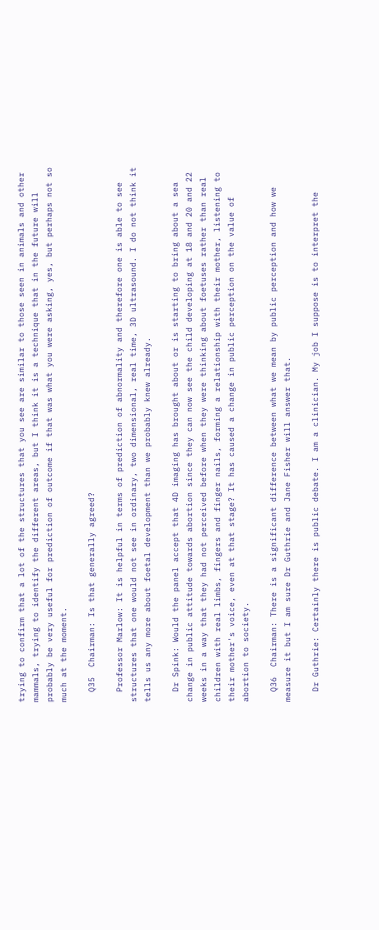trying to confirm that a lot of the structures that you see are similar to those seen in animals and other mammals, trying to identify the different areas, but I think it is a technique that in the future will probably be very useful for prediction of outcome if that was what you were asking, yes, but perhaps not so much at the moment.

  Q35  Chairman: Is that generally agreed?

  Professor Marlow: It is helpful in terms of prediction of abnormality and therefore one is able to see structures that one would not see in ordinary, two dimensional, real time, 3D ultrasound. I do not think it tells us any more about foetal development than we probably knew already.

  Dr Spink: Would the panel accept that 4D imaging has brought about or is starting to bring about a sea change in public attitude towards abortion since they can now see the child developing at 18 and 20 and 22 weeks in a way that they had not perceived before when they were thinking about foetuses rather than real children with real limbs, fingers and finger nails, forming a relationship with their mother, listening to their mother's voice, even at that stage? It has caused a change in public perception on the value of abortion to society.

  Q36  Chairman: There is a significant difference between what we mean by public perception and how we measure it but I am sure Dr Guthrie and Jane Fisher will answer that.

  Dr Guthrie: Certainly there is public debate. I am a clinician. My job I suppose is to interpret the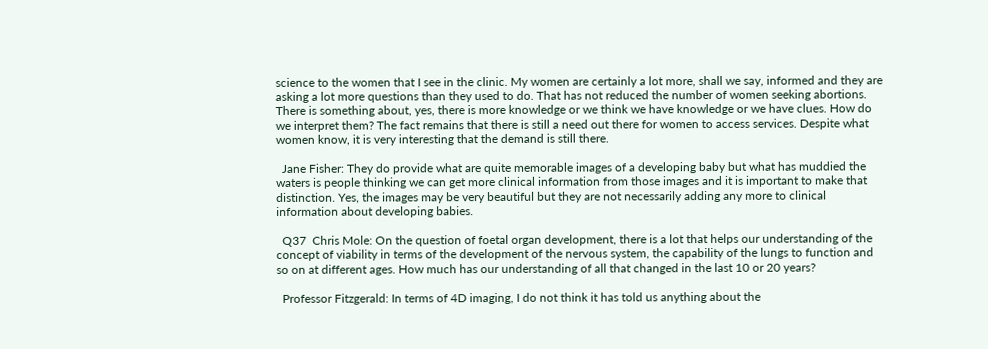science to the women that I see in the clinic. My women are certainly a lot more, shall we say, informed and they are asking a lot more questions than they used to do. That has not reduced the number of women seeking abortions. There is something about, yes, there is more knowledge or we think we have knowledge or we have clues. How do we interpret them? The fact remains that there is still a need out there for women to access services. Despite what women know, it is very interesting that the demand is still there.

  Jane Fisher: They do provide what are quite memorable images of a developing baby but what has muddied the waters is people thinking we can get more clinical information from those images and it is important to make that distinction. Yes, the images may be very beautiful but they are not necessarily adding any more to clinical information about developing babies.

  Q37  Chris Mole: On the question of foetal organ development, there is a lot that helps our understanding of the concept of viability in terms of the development of the nervous system, the capability of the lungs to function and so on at different ages. How much has our understanding of all that changed in the last 10 or 20 years?

  Professor Fitzgerald: In terms of 4D imaging, I do not think it has told us anything about the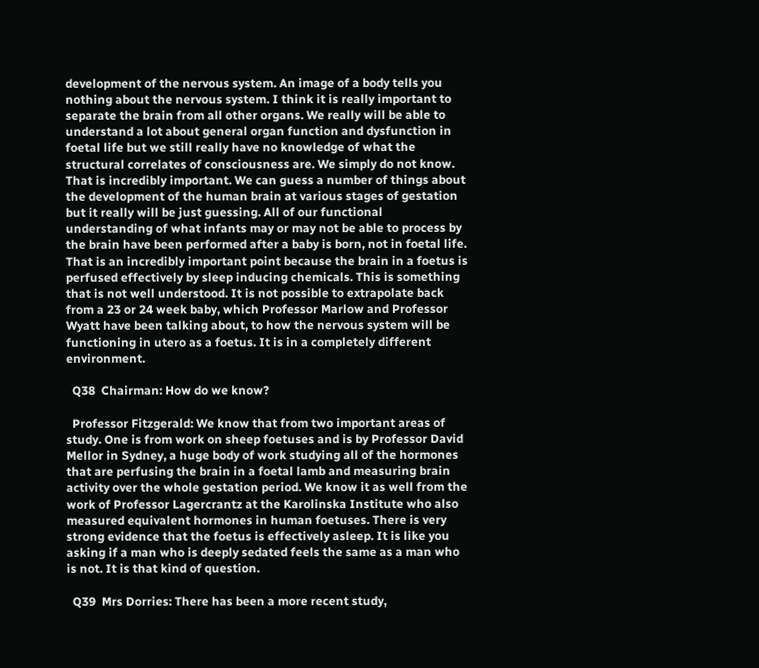development of the nervous system. An image of a body tells you nothing about the nervous system. I think it is really important to separate the brain from all other organs. We really will be able to understand a lot about general organ function and dysfunction in foetal life but we still really have no knowledge of what the structural correlates of consciousness are. We simply do not know. That is incredibly important. We can guess a number of things about the development of the human brain at various stages of gestation but it really will be just guessing. All of our functional understanding of what infants may or may not be able to process by the brain have been performed after a baby is born, not in foetal life. That is an incredibly important point because the brain in a foetus is perfused effectively by sleep inducing chemicals. This is something that is not well understood. It is not possible to extrapolate back from a 23 or 24 week baby, which Professor Marlow and Professor Wyatt have been talking about, to how the nervous system will be functioning in utero as a foetus. It is in a completely different environment.

  Q38  Chairman: How do we know?

  Professor Fitzgerald: We know that from two important areas of study. One is from work on sheep foetuses and is by Professor David Mellor in Sydney, a huge body of work studying all of the hormones that are perfusing the brain in a foetal lamb and measuring brain activity over the whole gestation period. We know it as well from the work of Professor Lagercrantz at the Karolinska Institute who also measured equivalent hormones in human foetuses. There is very strong evidence that the foetus is effectively asleep. It is like you asking if a man who is deeply sedated feels the same as a man who is not. It is that kind of question.

  Q39  Mrs Dorries: There has been a more recent study,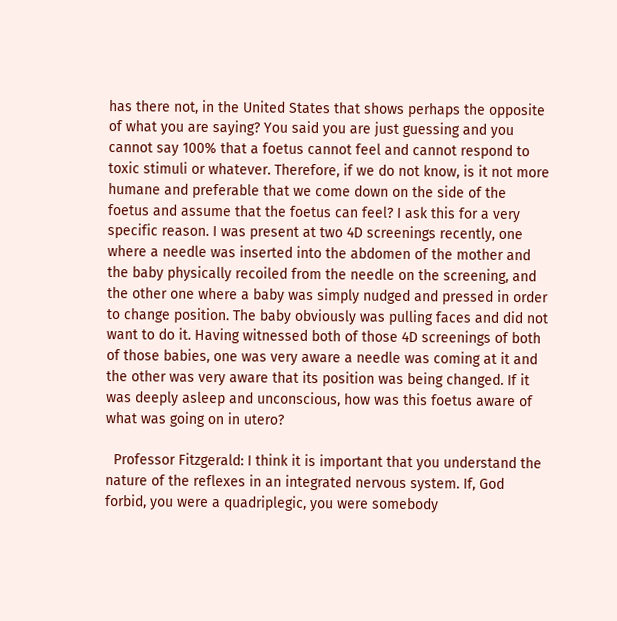has there not, in the United States that shows perhaps the opposite of what you are saying? You said you are just guessing and you cannot say 100% that a foetus cannot feel and cannot respond to toxic stimuli or whatever. Therefore, if we do not know, is it not more humane and preferable that we come down on the side of the foetus and assume that the foetus can feel? I ask this for a very specific reason. I was present at two 4D screenings recently, one where a needle was inserted into the abdomen of the mother and the baby physically recoiled from the needle on the screening, and the other one where a baby was simply nudged and pressed in order to change position. The baby obviously was pulling faces and did not want to do it. Having witnessed both of those 4D screenings of both of those babies, one was very aware a needle was coming at it and the other was very aware that its position was being changed. If it was deeply asleep and unconscious, how was this foetus aware of what was going on in utero?

  Professor Fitzgerald: I think it is important that you understand the nature of the reflexes in an integrated nervous system. If, God forbid, you were a quadriplegic, you were somebody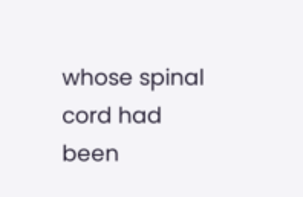whose spinal cord had been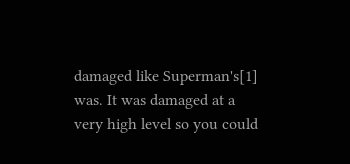damaged like Superman's[1] was. It was damaged at a very high level so you could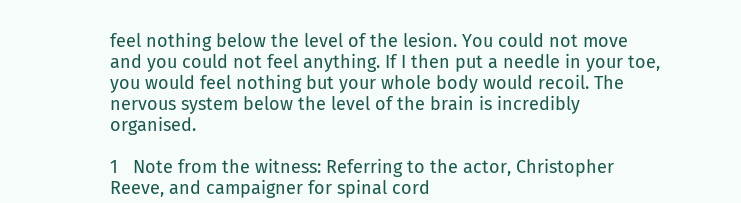feel nothing below the level of the lesion. You could not move and you could not feel anything. If I then put a needle in your toe, you would feel nothing but your whole body would recoil. The nervous system below the level of the brain is incredibly organised.

1   Note from the witness: Referring to the actor, Christopher Reeve, and campaigner for spinal cord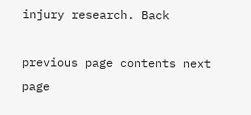injury research. Back

previous page contents next page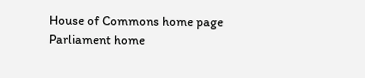House of Commons home page Parliament home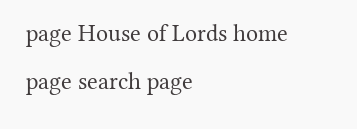page House of Lords home page search page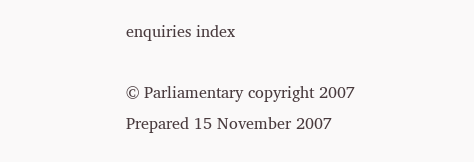enquiries index

© Parliamentary copyright 2007
Prepared 15 November 2007